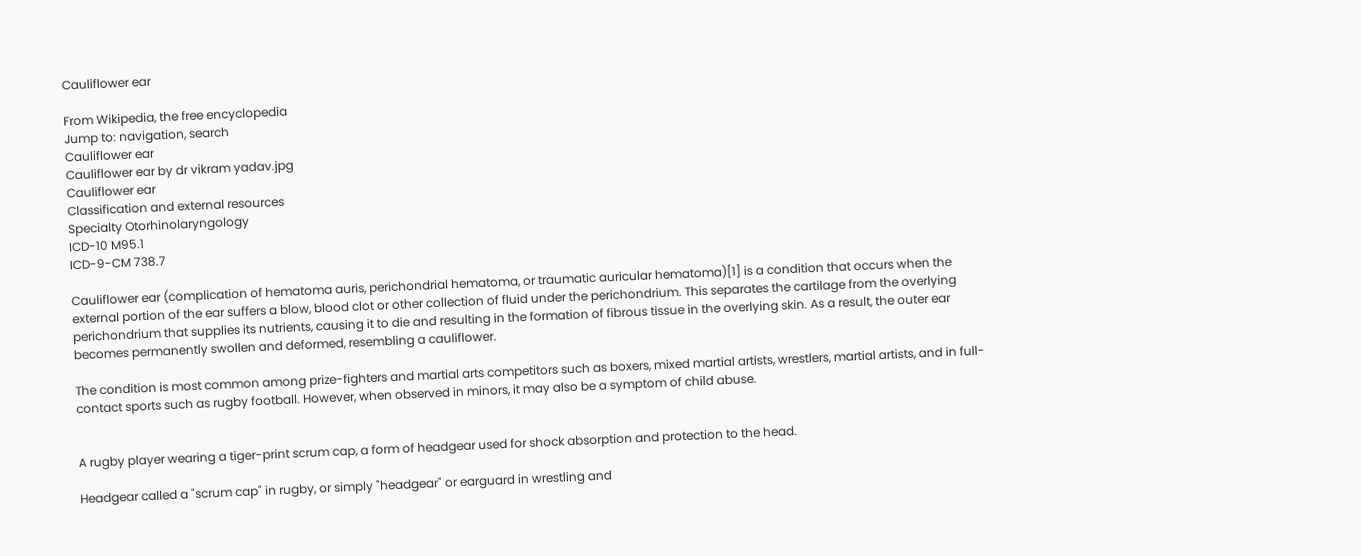Cauliflower ear

From Wikipedia, the free encyclopedia
Jump to: navigation, search
Cauliflower ear
Cauliflower ear by dr vikram yadav.jpg
Cauliflower ear
Classification and external resources
Specialty Otorhinolaryngology
ICD-10 M95.1
ICD-9-CM 738.7

Cauliflower ear (complication of hematoma auris, perichondrial hematoma, or traumatic auricular hematoma)[1] is a condition that occurs when the external portion of the ear suffers a blow, blood clot or other collection of fluid under the perichondrium. This separates the cartilage from the overlying perichondrium that supplies its nutrients, causing it to die and resulting in the formation of fibrous tissue in the overlying skin. As a result, the outer ear becomes permanently swollen and deformed, resembling a cauliflower.

The condition is most common among prize-fighters and martial arts competitors such as boxers, mixed martial artists, wrestlers, martial artists, and in full-contact sports such as rugby football. However, when observed in minors, it may also be a symptom of child abuse.


A rugby player wearing a tiger-print scrum cap, a form of headgear used for shock absorption and protection to the head.

Headgear called a "scrum cap" in rugby, or simply "headgear" or earguard in wrestling and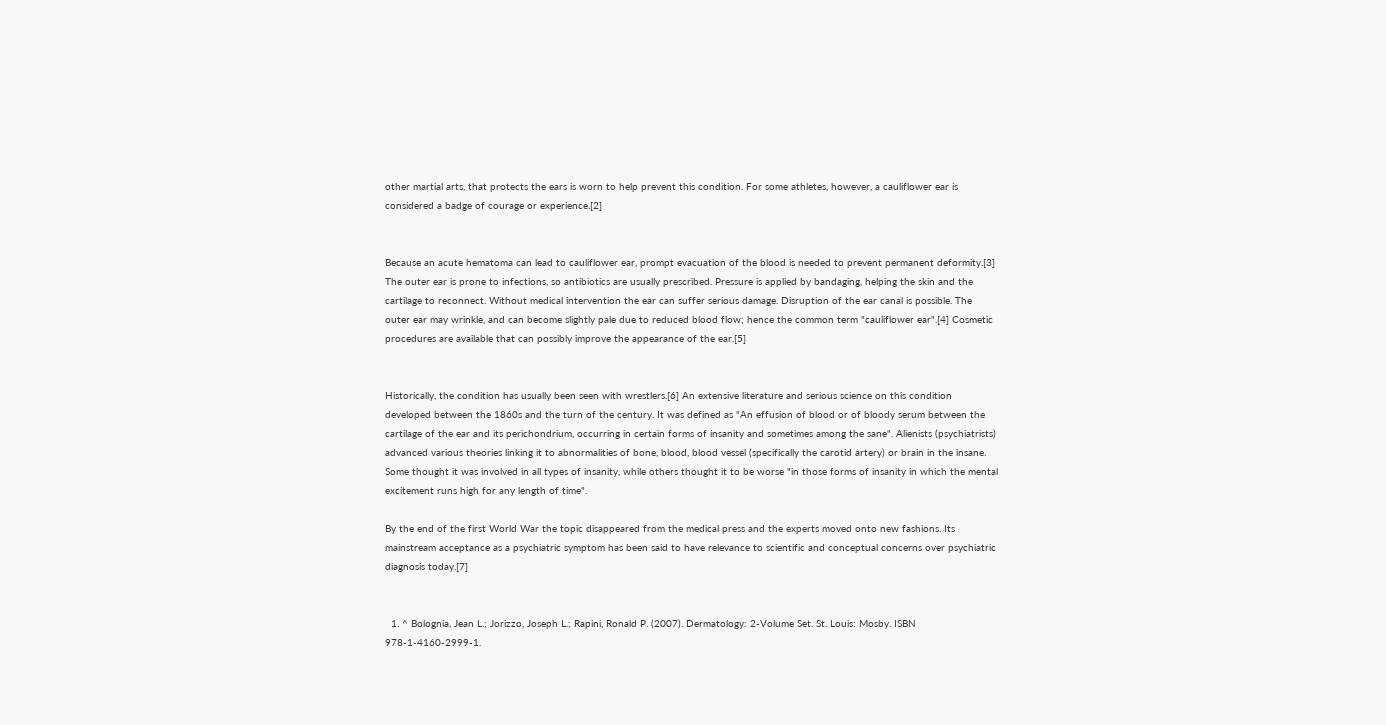other martial arts, that protects the ears is worn to help prevent this condition. For some athletes, however, a cauliflower ear is considered a badge of courage or experience.[2]


Because an acute hematoma can lead to cauliflower ear, prompt evacuation of the blood is needed to prevent permanent deformity.[3] The outer ear is prone to infections, so antibiotics are usually prescribed. Pressure is applied by bandaging, helping the skin and the cartilage to reconnect. Without medical intervention the ear can suffer serious damage. Disruption of the ear canal is possible. The outer ear may wrinkle, and can become slightly pale due to reduced blood flow; hence the common term "cauliflower ear".[4] Cosmetic procedures are available that can possibly improve the appearance of the ear.[5]


Historically, the condition has usually been seen with wrestlers.[6] An extensive literature and serious science on this condition developed between the 1860s and the turn of the century. It was defined as "An effusion of blood or of bloody serum between the cartilage of the ear and its perichondrium, occurring in certain forms of insanity and sometimes among the sane". Alienists (psychiatrists) advanced various theories linking it to abnormalities of bone, blood, blood vessel (specifically the carotid artery) or brain in the insane. Some thought it was involved in all types of insanity, while others thought it to be worse "in those forms of insanity in which the mental excitement runs high for any length of time".

By the end of the first World War the topic disappeared from the medical press and the experts moved onto new fashions. Its mainstream acceptance as a psychiatric symptom has been said to have relevance to scientific and conceptual concerns over psychiatric diagnosis today.[7]


  1. ^ Bolognia, Jean L.; Jorizzo, Joseph L.; Rapini, Ronald P. (2007). Dermatology: 2-Volume Set. St. Louis: Mosby. ISBN 978-1-4160-2999-1.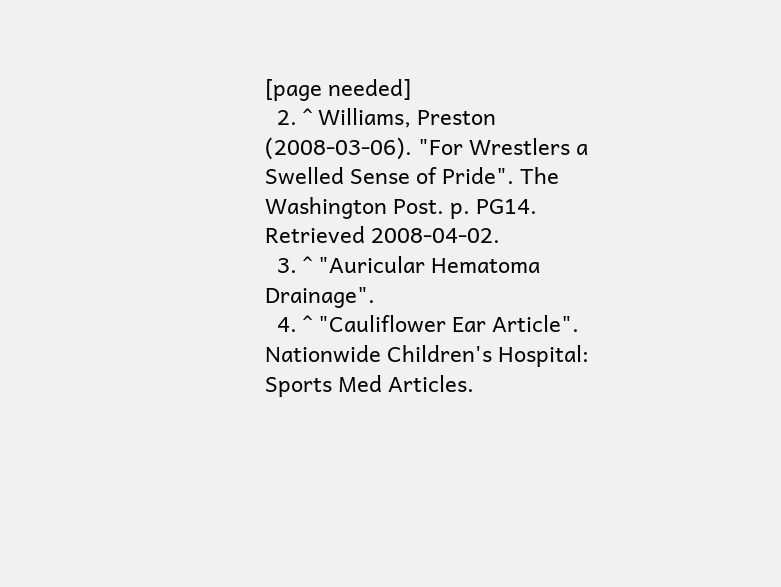[page needed]
  2. ^ Williams, Preston (2008-03-06). "For Wrestlers a Swelled Sense of Pride". The Washington Post. p. PG14. Retrieved 2008-04-02.
  3. ^ "Auricular Hematoma Drainage".
  4. ^ "Cauliflower Ear Article". Nationwide Children's Hospital: Sports Med Articles.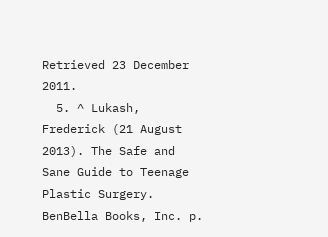Retrieved 23 December 2011.
  5. ^ Lukash, Frederick (21 August 2013). The Safe and Sane Guide to Teenage Plastic Surgery. BenBella Books, Inc. p.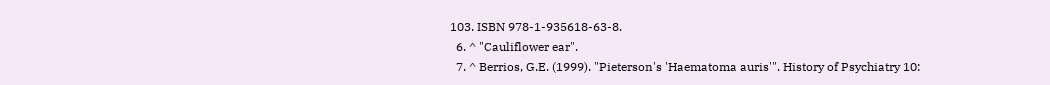103. ISBN 978-1-935618-63-8.
  6. ^ "Cauliflower ear".
  7. ^ Berrios, G.E. (1999). "Pieterson's 'Haematoma auris'". History of Psychiatry 10: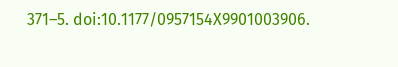371–5. doi:10.1177/0957154X9901003906.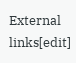External links[edit]